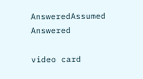AnsweredAssumed Answered

video card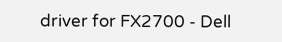driver for FX2700 - Dell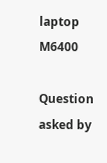laptop M6400

Question asked by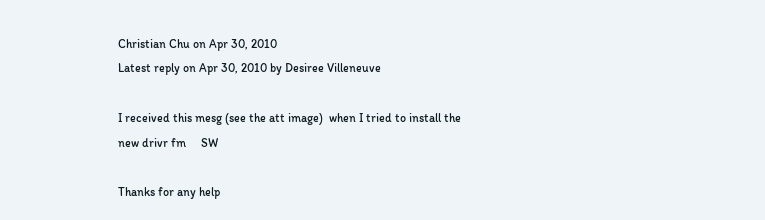Christian Chu on Apr 30, 2010
Latest reply on Apr 30, 2010 by Desiree Villeneuve

I received this mesg (see the att image)  when I tried to install the new drivr fm     SW

Thanks for any help